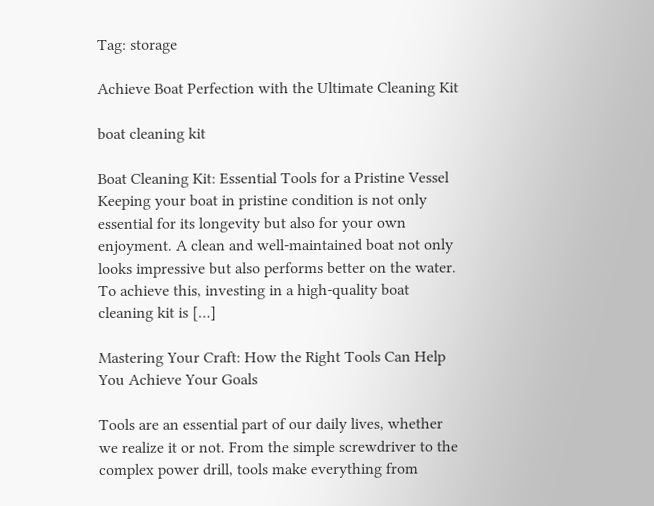Tag: storage

Achieve Boat Perfection with the Ultimate Cleaning Kit

boat cleaning kit

Boat Cleaning Kit: Essential Tools for a Pristine Vessel Keeping your boat in pristine condition is not only essential for its longevity but also for your own enjoyment. A clean and well-maintained boat not only looks impressive but also performs better on the water. To achieve this, investing in a high-quality boat cleaning kit is […]

Mastering Your Craft: How the Right Tools Can Help You Achieve Your Goals

Tools are an essential part of our daily lives, whether we realize it or not. From the simple screwdriver to the complex power drill, tools make everything from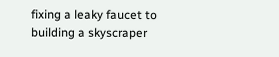fixing a leaky faucet to building a skyscraper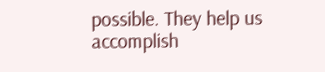possible. They help us accomplish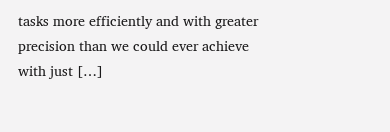tasks more efficiently and with greater precision than we could ever achieve with just […]